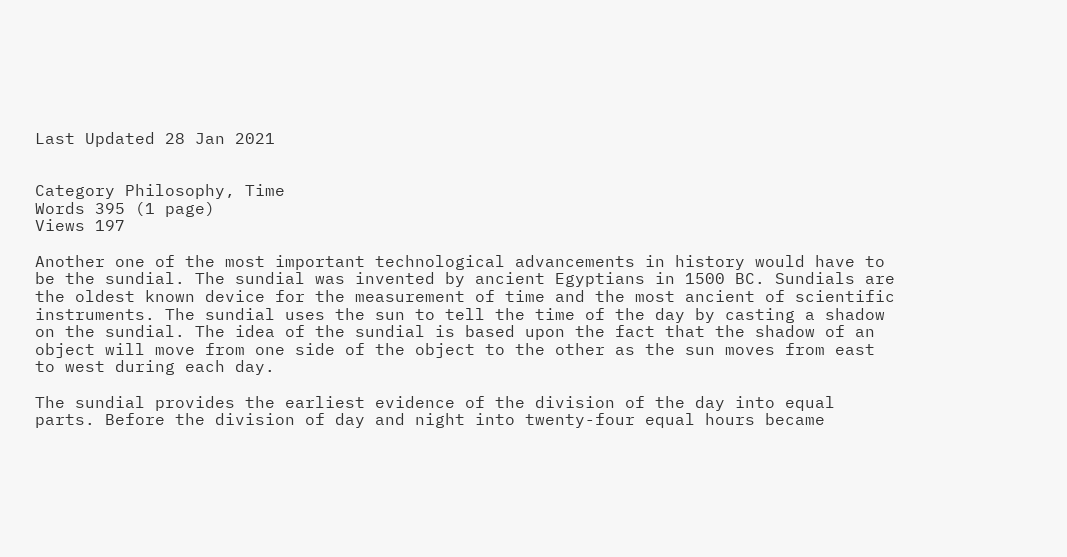Last Updated 28 Jan 2021


Category Philosophy, Time
Words 395 (1 page)
Views 197

Another one of the most important technological advancements in history would have to be the sundial. The sundial was invented by ancient Egyptians in 1500 BC. Sundials are the oldest known device for the measurement of time and the most ancient of scientific instruments. The sundial uses the sun to tell the time of the day by casting a shadow on the sundial. The idea of the sundial is based upon the fact that the shadow of an object will move from one side of the object to the other as the sun moves from east to west during each day.

The sundial provides the earliest evidence of the division of the day into equal parts. Before the division of day and night into twenty-four equal hours became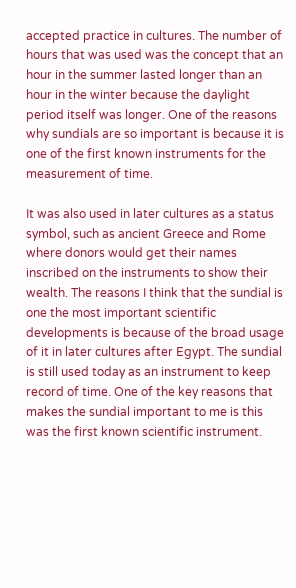accepted practice in cultures. The number of hours that was used was the concept that an hour in the summer lasted longer than an hour in the winter because the daylight period itself was longer. One of the reasons why sundials are so important is because it is one of the first known instruments for the measurement of time.

It was also used in later cultures as a status symbol, such as ancient Greece and Rome where donors would get their names inscribed on the instruments to show their wealth. The reasons I think that the sundial is one the most important scientific developments is because of the broad usage of it in later cultures after Egypt. The sundial is still used today as an instrument to keep record of time. One of the key reasons that makes the sundial important to me is this was the first known scientific instrument.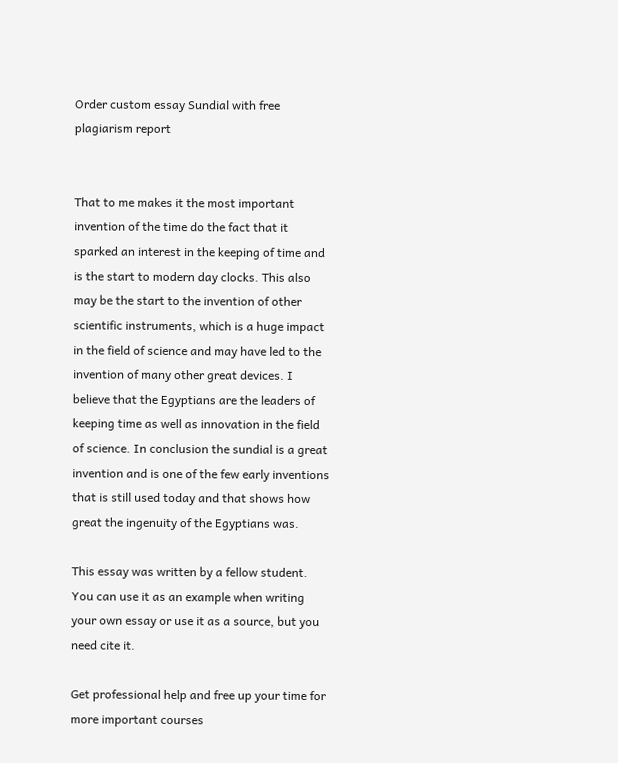Order custom essay Sundial with free plagiarism report


That to me makes it the most important invention of the time do the fact that it sparked an interest in the keeping of time and is the start to modern day clocks. This also may be the start to the invention of other scientific instruments, which is a huge impact in the field of science and may have led to the invention of many other great devices. I believe that the Egyptians are the leaders of keeping time as well as innovation in the field of science. In conclusion the sundial is a great invention and is one of the few early inventions that is still used today and that shows how great the ingenuity of the Egyptians was.

This essay was written by a fellow student. You can use it as an example when writing your own essay or use it as a source, but you need cite it.

Get professional help and free up your time for more important courses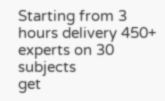Starting from 3 hours delivery 450+ experts on 30 subjects
get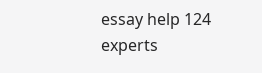essay help 124  experts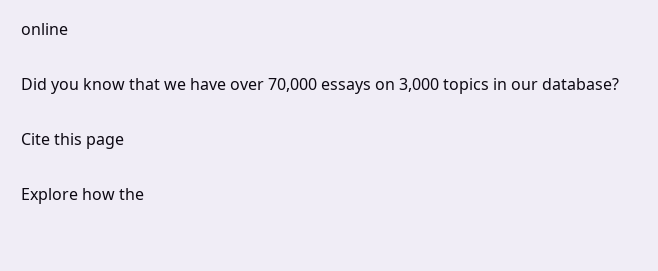online

Did you know that we have over 70,000 essays on 3,000 topics in our database?

Cite this page

Explore how the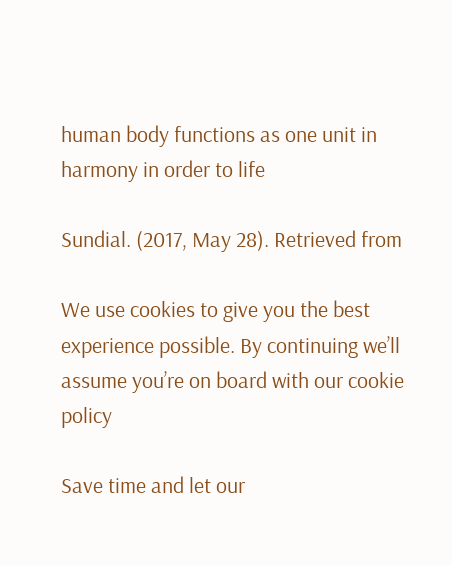human body functions as one unit in harmony in order to life

Sundial. (2017, May 28). Retrieved from

We use cookies to give you the best experience possible. By continuing we’ll assume you’re on board with our cookie policy

Save time and let our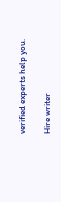verified experts help you.

Hire writer